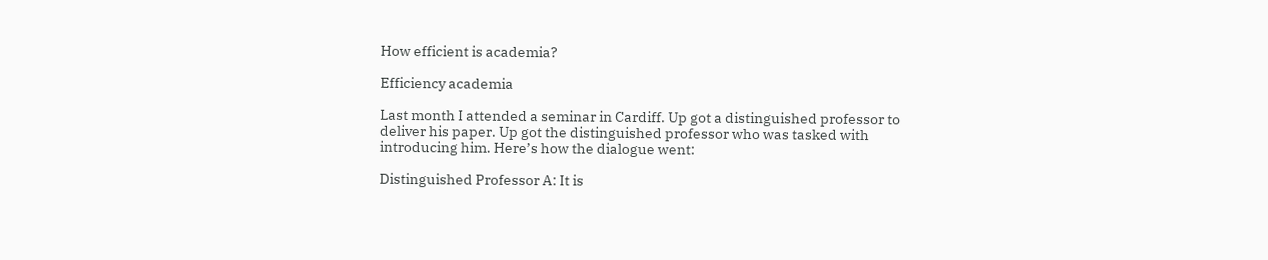How efficient is academia?

Efficiency academia

Last month I attended a seminar in Cardiff. Up got a distinguished professor to deliver his paper. Up got the distinguished professor who was tasked with introducing him. Here’s how the dialogue went:

Distinguished Professor A: It is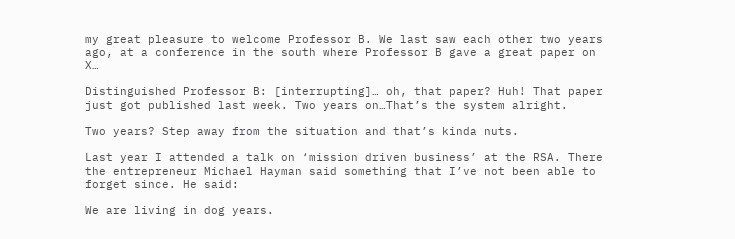my great pleasure to welcome Professor B. We last saw each other two years ago, at a conference in the south where Professor B gave a great paper on X…

Distinguished Professor B: [interrupting]… oh, that paper? Huh! That paper just got published last week. Two years on…That’s the system alright.

Two years? Step away from the situation and that’s kinda nuts.

Last year I attended a talk on ‘mission driven business’ at the RSA. There the entrepreneur Michael Hayman said something that I’ve not been able to forget since. He said:

We are living in dog years.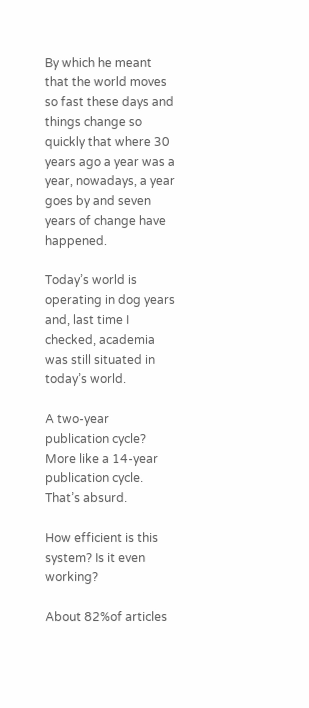By which he meant that the world moves so fast these days and things change so quickly that where 30 years ago a year was a year, nowadays, a year goes by and seven years of change have happened.

Today’s world is operating in dog years and, last time I checked, academia was still situated in today’s world.

A two-year publication cycle? More like a 14-year publication cycle. That’s absurd.

How efficient is this system? Is it even working?

About 82%of articles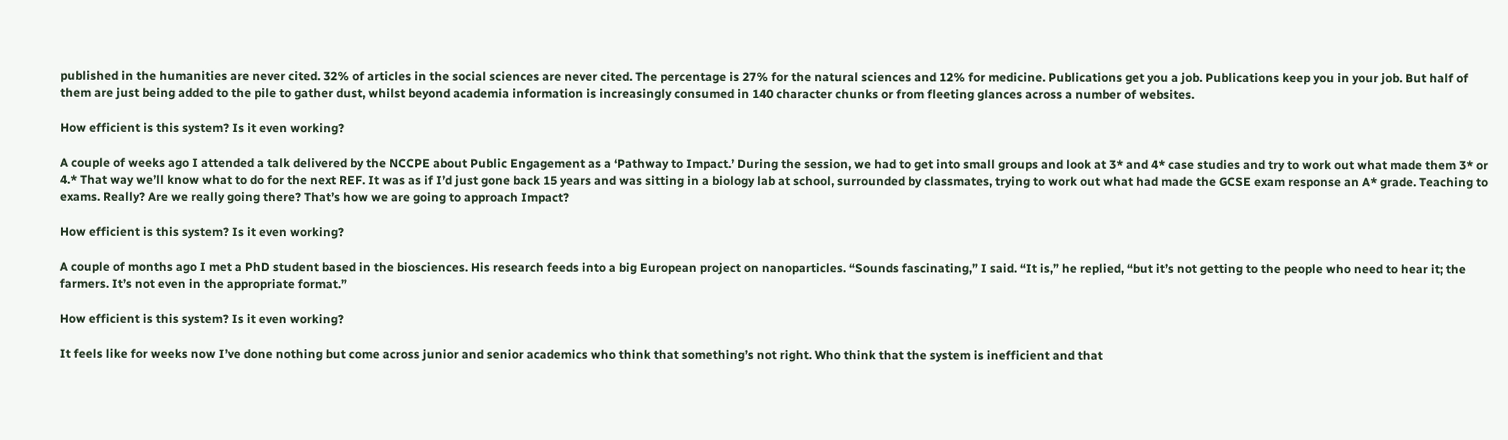published in the humanities are never cited. 32% of articles in the social sciences are never cited. The percentage is 27% for the natural sciences and 12% for medicine. Publications get you a job. Publications keep you in your job. But half of them are just being added to the pile to gather dust, whilst beyond academia information is increasingly consumed in 140 character chunks or from fleeting glances across a number of websites.

How efficient is this system? Is it even working?

A couple of weeks ago I attended a talk delivered by the NCCPE about Public Engagement as a ‘Pathway to Impact.’ During the session, we had to get into small groups and look at 3* and 4* case studies and try to work out what made them 3* or 4.* That way we’ll know what to do for the next REF. It was as if I’d just gone back 15 years and was sitting in a biology lab at school, surrounded by classmates, trying to work out what had made the GCSE exam response an A* grade. Teaching to exams. Really? Are we really going there? That’s how we are going to approach Impact?

How efficient is this system? Is it even working?

A couple of months ago I met a PhD student based in the biosciences. His research feeds into a big European project on nanoparticles. “Sounds fascinating,” I said. “It is,” he replied, “but it’s not getting to the people who need to hear it; the farmers. It’s not even in the appropriate format.”

How efficient is this system? Is it even working?

It feels like for weeks now I’ve done nothing but come across junior and senior academics who think that something’s not right. Who think that the system is inefficient and that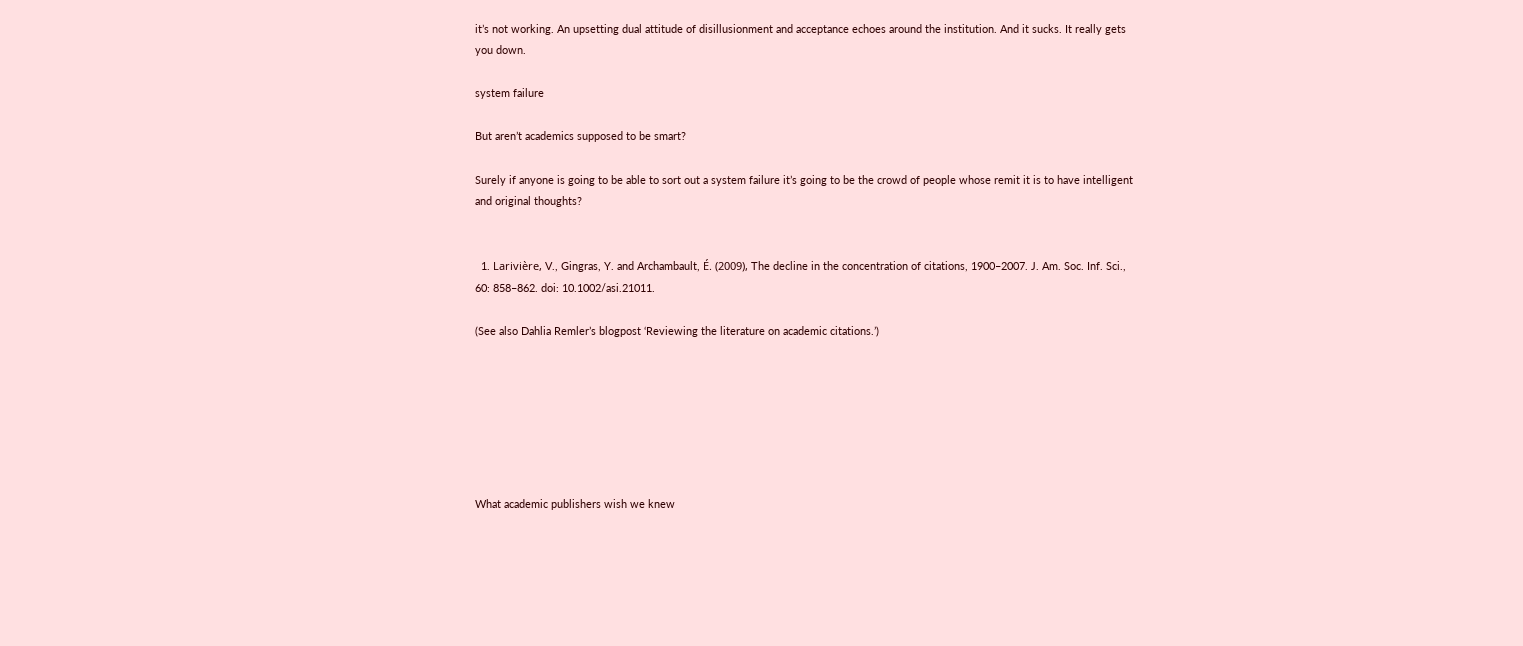it’s not working. An upsetting dual attitude of disillusionment and acceptance echoes around the institution. And it sucks. It really gets you down.

system failure

But aren’t academics supposed to be smart?

Surely if anyone is going to be able to sort out a system failure it’s going to be the crowd of people whose remit it is to have intelligent and original thoughts?


  1. Larivière, V., Gingras, Y. and Archambault, É. (2009), The decline in the concentration of citations, 1900–2007. J. Am. Soc. Inf. Sci., 60: 858–862. doi: 10.1002/asi.21011.

(See also Dahlia Remler’s blogpost ‘Reviewing the literature on academic citations.’)







What academic publishers wish we knew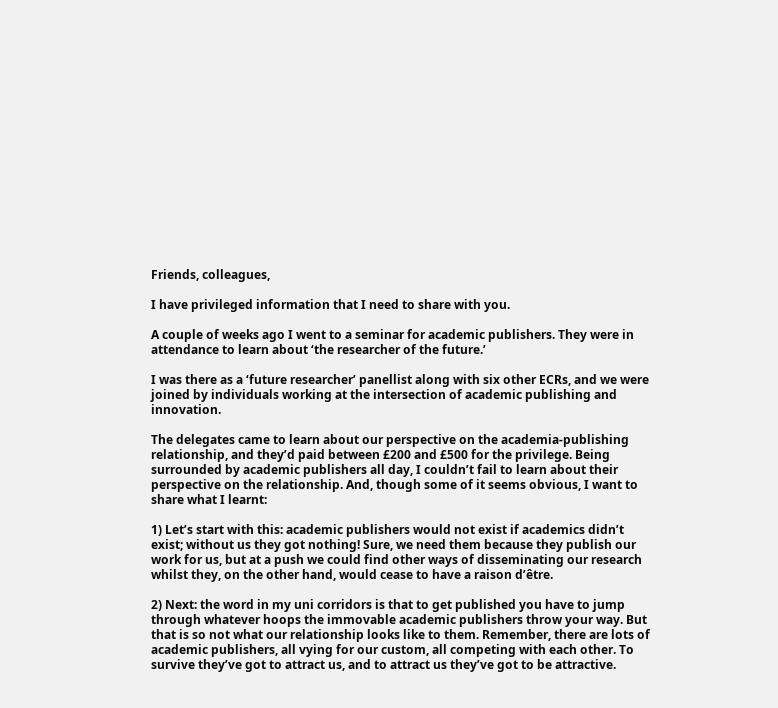Friends, colleagues,

I have privileged information that I need to share with you.

A couple of weeks ago I went to a seminar for academic publishers. They were in attendance to learn about ‘the researcher of the future.’

I was there as a ‘future researcher’ panellist along with six other ECRs, and we were joined by individuals working at the intersection of academic publishing and innovation.

The delegates came to learn about our perspective on the academia-publishing relationship, and they’d paid between £200 and £500 for the privilege. Being surrounded by academic publishers all day, I couldn’t fail to learn about their perspective on the relationship. And, though some of it seems obvious, I want to share what I learnt:

1) Let’s start with this: academic publishers would not exist if academics didn’t exist; without us they got nothing! Sure, we need them because they publish our work for us, but at a push we could find other ways of disseminating our research whilst they, on the other hand, would cease to have a raison d’être.

2) Next: the word in my uni corridors is that to get published you have to jump through whatever hoops the immovable academic publishers throw your way. But that is so not what our relationship looks like to them. Remember, there are lots of academic publishers, all vying for our custom, all competing with each other. To survive they’ve got to attract us, and to attract us they’ve got to be attractive.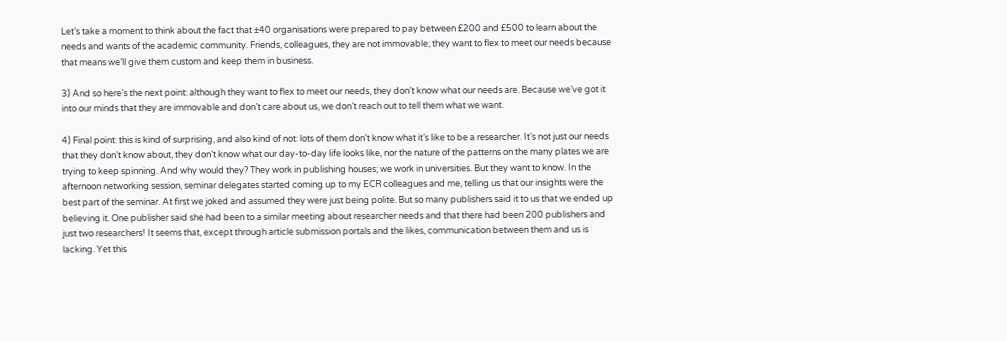Let’s take a moment to think about the fact that ±40 organisations were prepared to pay between £200 and £500 to learn about the needs and wants of the academic community. Friends, colleagues, they are not immovable; they want to flex to meet our needs because that means we’ll give them custom and keep them in business.

3) And so here’s the next point: although they want to flex to meet our needs, they don’t know what our needs are. Because we’ve got it into our minds that they are immovable and don’t care about us, we don’t reach out to tell them what we want.

4) Final point: this is kind of surprising, and also kind of not: lots of them don’t know what it’s like to be a researcher. It’s not just our needs that they don’t know about, they don’t know what our day-to-day life looks like, nor the nature of the patterns on the many plates we are trying to keep spinning. And why would they? They work in publishing houses; we work in universities. But they want to know. In the afternoon networking session, seminar delegates started coming up to my ECR colleagues and me, telling us that our insights were the best part of the seminar. At first we joked and assumed they were just being polite. But so many publishers said it to us that we ended up believing it. One publisher said she had been to a similar meeting about researcher needs and that there had been 200 publishers and just two researchers! It seems that, except through article submission portals and the likes, communication between them and us is lacking. Yet this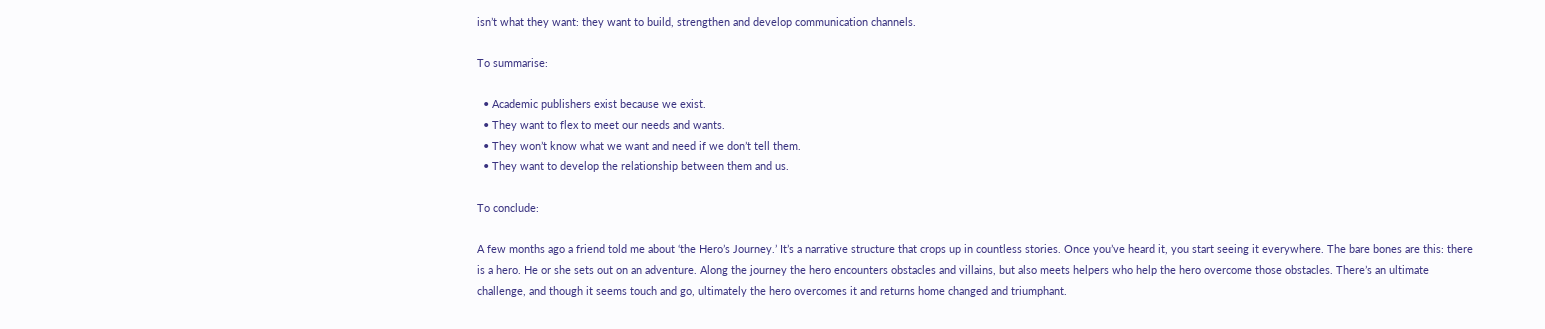isn’t what they want: they want to build, strengthen and develop communication channels.

To summarise:

  • Academic publishers exist because we exist.
  • They want to flex to meet our needs and wants.
  • They won’t know what we want and need if we don’t tell them.
  • They want to develop the relationship between them and us.

To conclude:

A few months ago a friend told me about ‘the Hero’s Journey.’ It’s a narrative structure that crops up in countless stories. Once you’ve heard it, you start seeing it everywhere. The bare bones are this: there is a hero. He or she sets out on an adventure. Along the journey the hero encounters obstacles and villains, but also meets helpers who help the hero overcome those obstacles. There’s an ultimate challenge, and though it seems touch and go, ultimately the hero overcomes it and returns home changed and triumphant.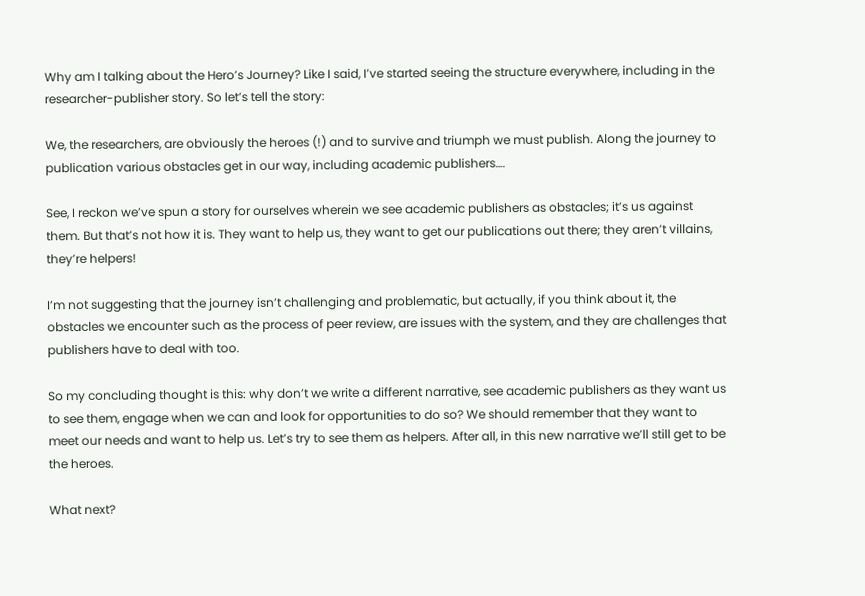Why am I talking about the Hero’s Journey? Like I said, I’ve started seeing the structure everywhere, including in the researcher-publisher story. So let’s tell the story:

We, the researchers, are obviously the heroes (!) and to survive and triumph we must publish. Along the journey to publication various obstacles get in our way, including academic publishers….

See, I reckon we’ve spun a story for ourselves wherein we see academic publishers as obstacles; it’s us against them. But that’s not how it is. They want to help us, they want to get our publications out there; they aren’t villains, they’re helpers!

I’m not suggesting that the journey isn’t challenging and problematic, but actually, if you think about it, the obstacles we encounter such as the process of peer review, are issues with the system, and they are challenges that publishers have to deal with too.

So my concluding thought is this: why don’t we write a different narrative, see academic publishers as they want us to see them, engage when we can and look for opportunities to do so? We should remember that they want to meet our needs and want to help us. Let’s try to see them as helpers. After all, in this new narrative we’ll still get to be the heroes.

What next?